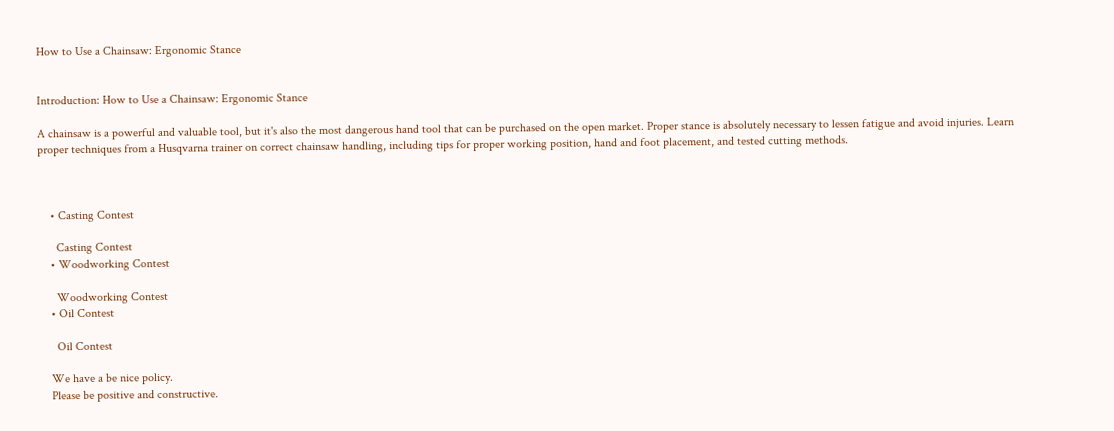How to Use a Chainsaw: Ergonomic Stance


Introduction: How to Use a Chainsaw: Ergonomic Stance

A chainsaw is a powerful and valuable tool, but it's also the most dangerous hand tool that can be purchased on the open market. Proper stance is absolutely necessary to lessen fatigue and avoid injuries. Learn proper techniques from a Husqvarna trainer on correct chainsaw handling, including tips for proper working position, hand and foot placement, and tested cutting methods.



    • Casting Contest

      Casting Contest
    • Woodworking Contest

      Woodworking Contest
    • Oil Contest

      Oil Contest

    We have a be nice policy.
    Please be positive and constructive.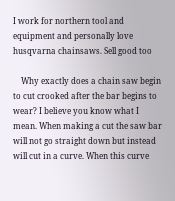I work for northern tool and equipment and personally love husqvarna chainsaws. Sell good too

    Why exactly does a chain saw begin to cut crooked after the bar begins to wear? I believe you know what I mean. When making a cut the saw bar will not go straight down but instead will cut in a curve. When this curve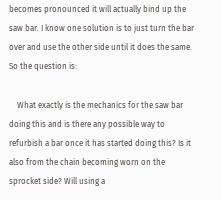becomes pronounced it will actually bind up the saw bar. I know one solution is to just turn the bar over and use the other side until it does the same. So the question is:

    What exactly is the mechanics for the saw bar doing this and is there any possible way to refurbish a bar once it has started doing this? Is it also from the chain becoming worn on the sprocket side? Will using a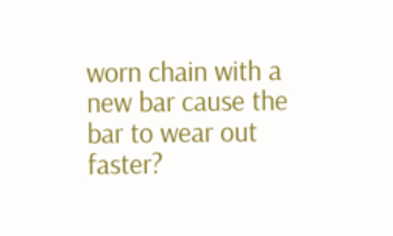worn chain with a new bar cause the bar to wear out faster?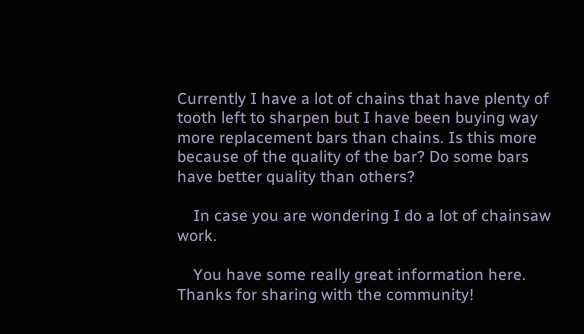Currently I have a lot of chains that have plenty of tooth left to sharpen but I have been buying way more replacement bars than chains. Is this more because of the quality of the bar? Do some bars have better quality than others?

    In case you are wondering I do a lot of chainsaw work.

    You have some really great information here. Thanks for sharing with the community!